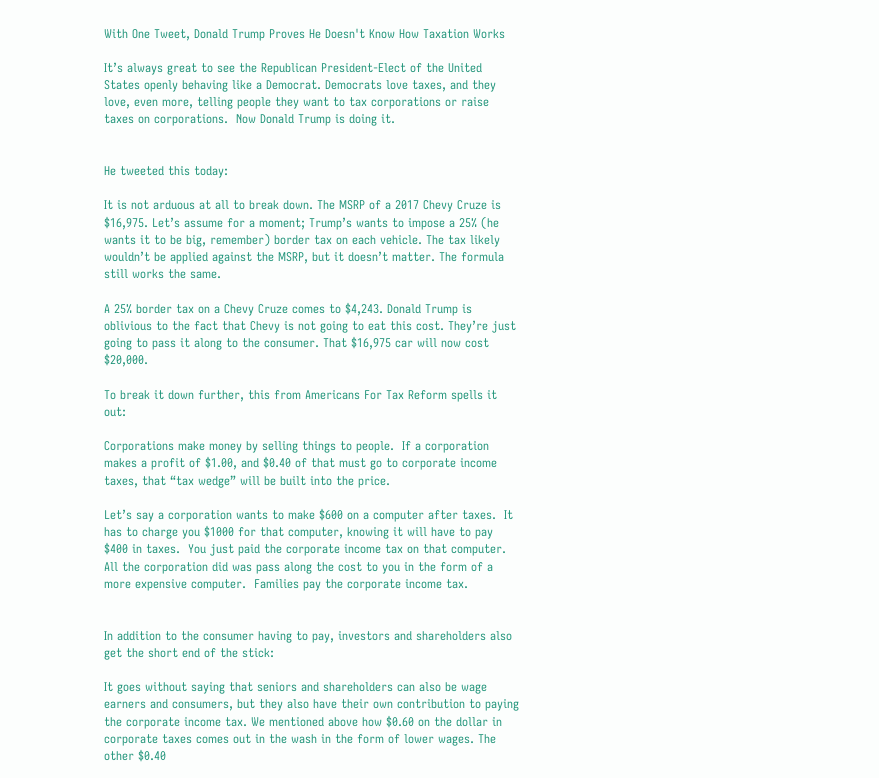With One Tweet, Donald Trump Proves He Doesn't Know How Taxation Works

It’s always great to see the Republican President-Elect of the United States openly behaving like a Democrat. Democrats love taxes, and they love, even more, telling people they want to tax corporations or raise taxes on corporations.  Now Donald Trump is doing it.


He tweeted this today:

It is not arduous at all to break down. The MSRP of a 2017 Chevy Cruze is $16,975. Let’s assume for a moment; Trump’s wants to impose a 25% (he wants it to be big, remember) border tax on each vehicle. The tax likely wouldn’t be applied against the MSRP, but it doesn’t matter. The formula still works the same.

A 25% border tax on a Chevy Cruze comes to $4,243. Donald Trump is oblivious to the fact that Chevy is not going to eat this cost. They’re just going to pass it along to the consumer. That $16,975 car will now cost $20,000.

To break it down further, this from Americans For Tax Reform spells it out:

Corporations make money by selling things to people.  If a corporation makes a profit of $1.00, and $0.40 of that must go to corporate income taxes, that “tax wedge” will be built into the price.

Let’s say a corporation wants to make $600 on a computer after taxes.  It has to charge you $1000 for that computer, knowing it will have to pay $400 in taxes.  You just paid the corporate income tax on that computer.  All the corporation did was pass along the cost to you in the form of a more expensive computer.  Families pay the corporate income tax.


In addition to the consumer having to pay, investors and shareholders also get the short end of the stick:

It goes without saying that seniors and shareholders can also be wage earners and consumers, but they also have their own contribution to paying the corporate income tax. We mentioned above how $0.60 on the dollar in corporate taxes comes out in the wash in the form of lower wages. The other $0.40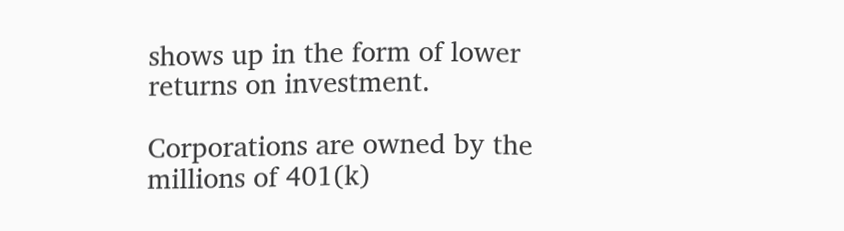shows up in the form of lower returns on investment.

Corporations are owned by the millions of 401(k)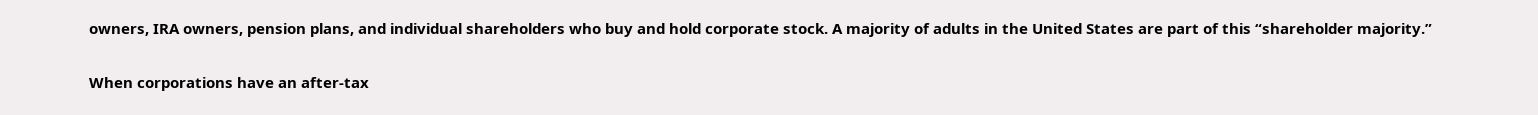owners, IRA owners, pension plans, and individual shareholders who buy and hold corporate stock. A majority of adults in the United States are part of this “shareholder majority.”

When corporations have an after-tax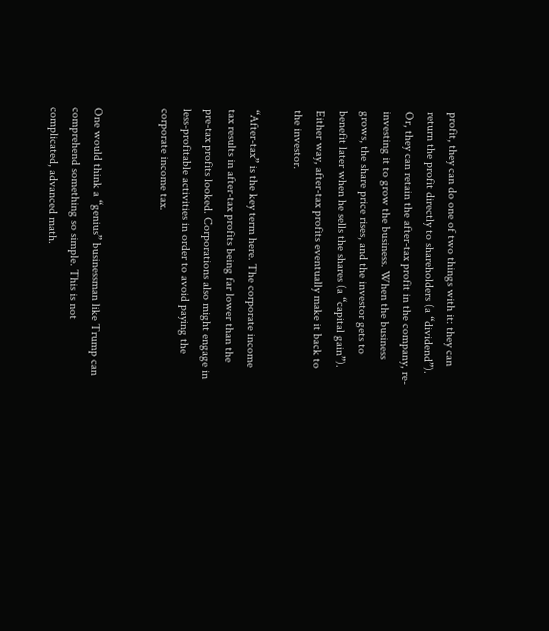profit, they can do one of two things with it: they can return the profit directly to shareholders (a “dividend”). Or, they can retain the after-tax profit in the company, re-investing it to grow the business. When the business grows, the share price rises, and the investor gets to benefit later when he sells the shares (a “capital gain”). Either way, after-tax profits eventually make it back to the investor.

“After-tax” is the key term here. The corporate income tax results in after-tax profits being far lower than the pre-tax profits looked. Corporations also might engage in less-profitable activities in order to avoid paying the corporate income tax.


One would think a “genius” businessman like Trump can comprehend something so simple. This is not complicated, advanced math.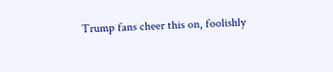Trump fans cheer this on, foolishly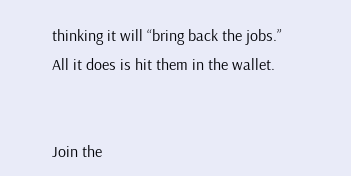thinking it will “bring back the jobs.” All it does is hit them in the wallet.


Join the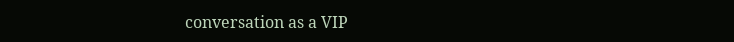conversation as a VIP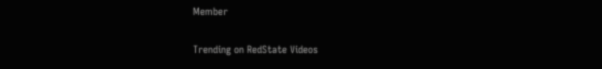Member

Trending on RedState Videos